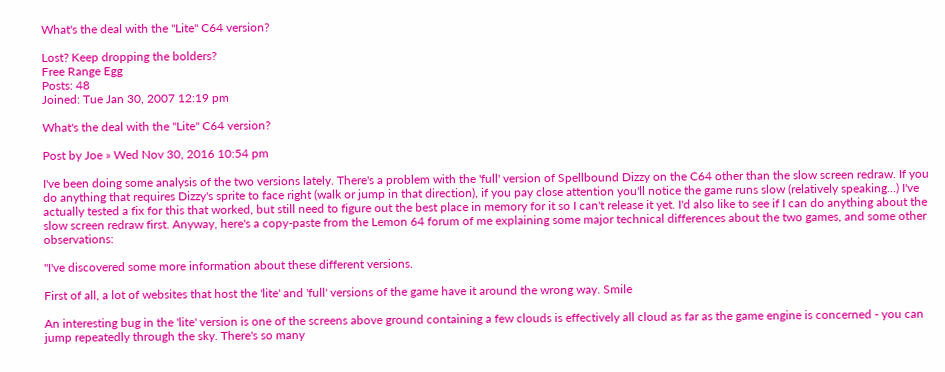What's the deal with the "Lite" C64 version?

Lost? Keep dropping the bolders?
Free Range Egg
Posts: 48
Joined: Tue Jan 30, 2007 12:19 pm

What's the deal with the "Lite" C64 version?

Post by Joe » Wed Nov 30, 2016 10:54 pm

I've been doing some analysis of the two versions lately. There's a problem with the 'full' version of Spellbound Dizzy on the C64 other than the slow screen redraw. If you do anything that requires Dizzy's sprite to face right (walk or jump in that direction), if you pay close attention you'll notice the game runs slow (relatively speaking...) I've actually tested a fix for this that worked, but still need to figure out the best place in memory for it so I can't release it yet. I'd also like to see if I can do anything about the slow screen redraw first. Anyway, here's a copy-paste from the Lemon 64 forum of me explaining some major technical differences about the two games, and some other observations:

"I've discovered some more information about these different versions.

First of all, a lot of websites that host the 'lite' and 'full' versions of the game have it around the wrong way. Smile

An interesting bug in the 'lite' version is one of the screens above ground containing a few clouds is effectively all cloud as far as the game engine is concerned - you can jump repeatedly through the sky. There's so many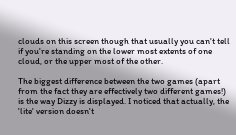clouds on this screen though that usually you can't tell if you're standing on the lower most extents of one cloud, or the upper most of the other.

The biggest difference between the two games (apart from the fact they are effectively two different games!) is the way Dizzy is displayed. I noticed that actually, the 'lite' version doesn't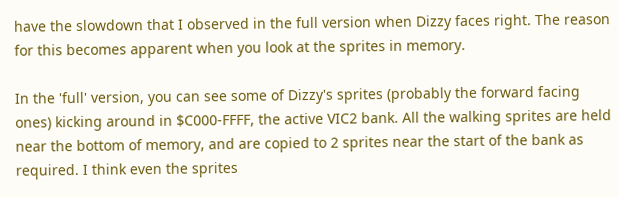have the slowdown that I observed in the full version when Dizzy faces right. The reason for this becomes apparent when you look at the sprites in memory.

In the 'full' version, you can see some of Dizzy's sprites (probably the forward facing ones) kicking around in $C000-FFFF, the active VIC2 bank. All the walking sprites are held near the bottom of memory, and are copied to 2 sprites near the start of the bank as required. I think even the sprites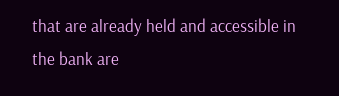that are already held and accessible in the bank are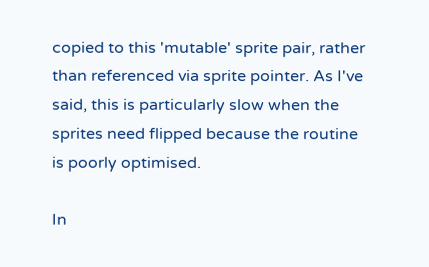copied to this 'mutable' sprite pair, rather than referenced via sprite pointer. As I've said, this is particularly slow when the sprites need flipped because the routine is poorly optimised.

In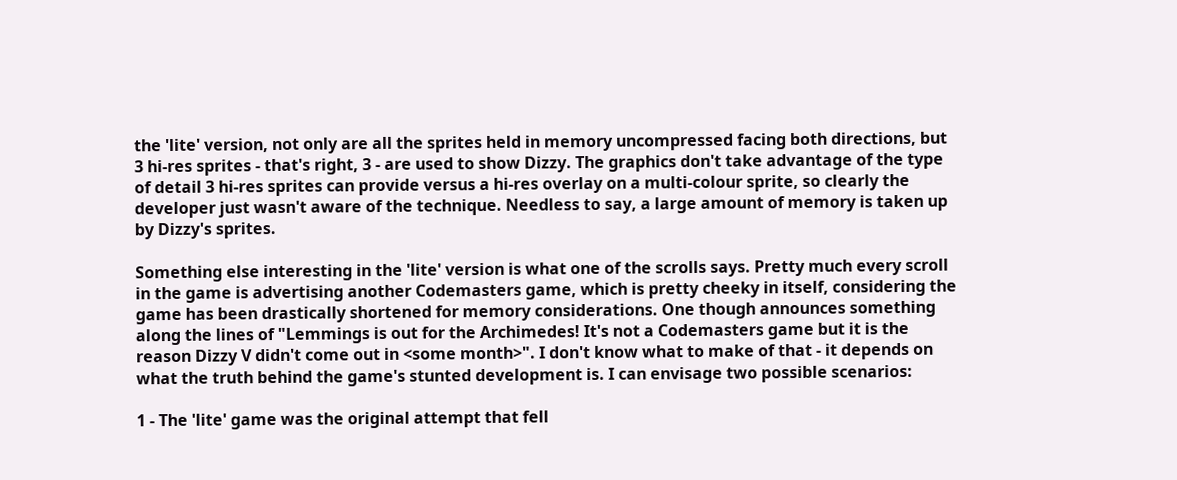the 'lite' version, not only are all the sprites held in memory uncompressed facing both directions, but 3 hi-res sprites - that's right, 3 - are used to show Dizzy. The graphics don't take advantage of the type of detail 3 hi-res sprites can provide versus a hi-res overlay on a multi-colour sprite, so clearly the developer just wasn't aware of the technique. Needless to say, a large amount of memory is taken up by Dizzy's sprites.

Something else interesting in the 'lite' version is what one of the scrolls says. Pretty much every scroll in the game is advertising another Codemasters game, which is pretty cheeky in itself, considering the game has been drastically shortened for memory considerations. One though announces something along the lines of "Lemmings is out for the Archimedes! It's not a Codemasters game but it is the reason Dizzy V didn't come out in <some month>". I don't know what to make of that - it depends on what the truth behind the game's stunted development is. I can envisage two possible scenarios:

1 - The 'lite' game was the original attempt that fell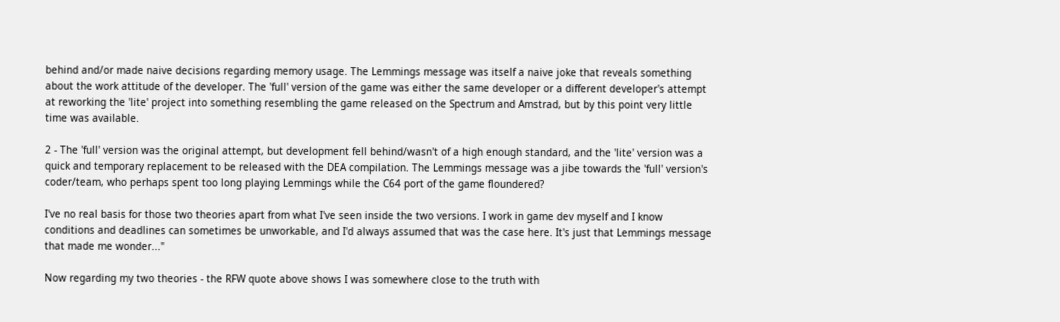behind and/or made naive decisions regarding memory usage. The Lemmings message was itself a naive joke that reveals something about the work attitude of the developer. The 'full' version of the game was either the same developer or a different developer's attempt at reworking the 'lite' project into something resembling the game released on the Spectrum and Amstrad, but by this point very little time was available.

2 - The 'full' version was the original attempt, but development fell behind/wasn't of a high enough standard, and the 'lite' version was a quick and temporary replacement to be released with the DEA compilation. The Lemmings message was a jibe towards the 'full' version's coder/team, who perhaps spent too long playing Lemmings while the C64 port of the game floundered?

I've no real basis for those two theories apart from what I've seen inside the two versions. I work in game dev myself and I know conditions and deadlines can sometimes be unworkable, and I'd always assumed that was the case here. It's just that Lemmings message that made me wonder..."

Now regarding my two theories - the RFW quote above shows I was somewhere close to the truth with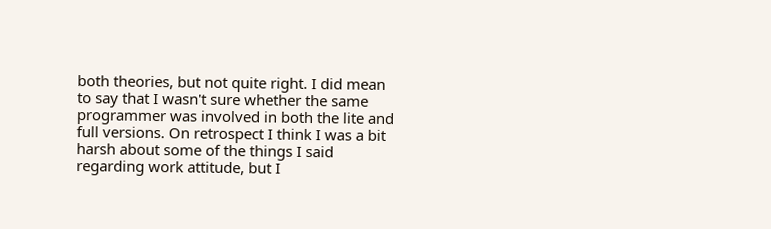both theories, but not quite right. I did mean to say that I wasn't sure whether the same programmer was involved in both the lite and full versions. On retrospect I think I was a bit harsh about some of the things I said regarding work attitude, but I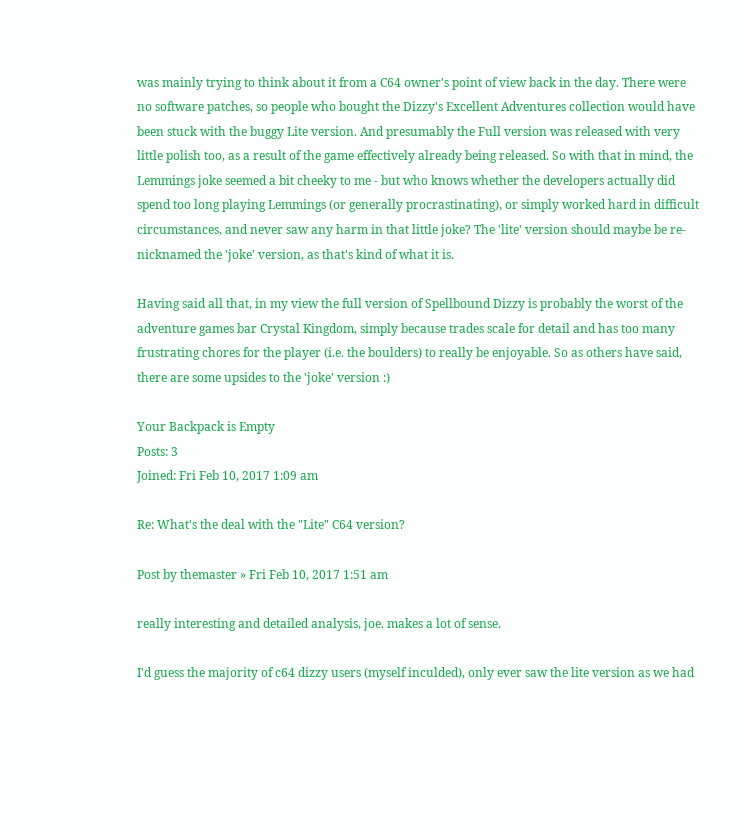was mainly trying to think about it from a C64 owner's point of view back in the day. There were no software patches, so people who bought the Dizzy's Excellent Adventures collection would have been stuck with the buggy Lite version. And presumably the Full version was released with very little polish too, as a result of the game effectively already being released. So with that in mind, the Lemmings joke seemed a bit cheeky to me - but who knows whether the developers actually did spend too long playing Lemmings (or generally procrastinating), or simply worked hard in difficult circumstances, and never saw any harm in that little joke? The 'lite' version should maybe be re-nicknamed the 'joke' version, as that's kind of what it is.

Having said all that, in my view the full version of Spellbound Dizzy is probably the worst of the adventure games bar Crystal Kingdom, simply because trades scale for detail and has too many frustrating chores for the player (i.e. the boulders) to really be enjoyable. So as others have said, there are some upsides to the 'joke' version :)

Your Backpack is Empty
Posts: 3
Joined: Fri Feb 10, 2017 1:09 am

Re: What's the deal with the "Lite" C64 version?

Post by themaster » Fri Feb 10, 2017 1:51 am

really interesting and detailed analysis, joe. makes a lot of sense.

I'd guess the majority of c64 dizzy users (myself inculded), only ever saw the lite version as we had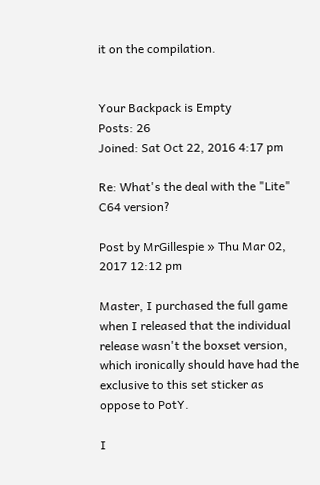it on the compilation.


Your Backpack is Empty
Posts: 26
Joined: Sat Oct 22, 2016 4:17 pm

Re: What's the deal with the "Lite" C64 version?

Post by MrGillespie » Thu Mar 02, 2017 12:12 pm

Master, I purchased the full game when I released that the individual release wasn't the boxset version, which ironically should have had the exclusive to this set sticker as oppose to PotY.

I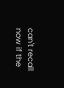can't recall now if the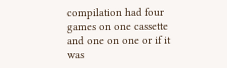compilation had four games on one cassette and one on one or if it was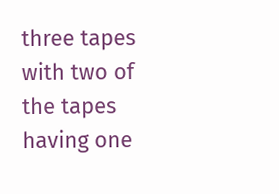three tapes with two of the tapes having one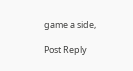game a side,

Post Reply